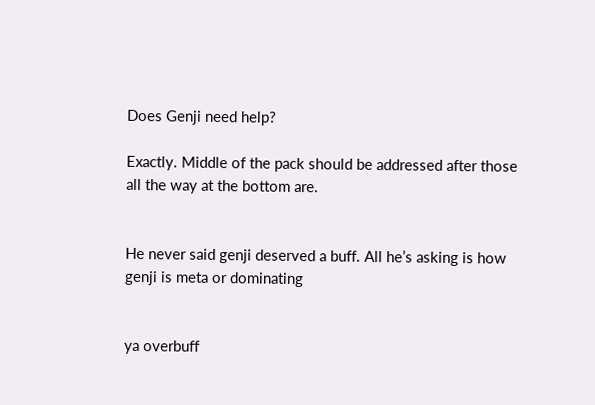Does Genji need help?

Exactly. Middle of the pack should be addressed after those all the way at the bottom are.


He never said genji deserved a buff. All he’s asking is how genji is meta or dominating


ya overbuff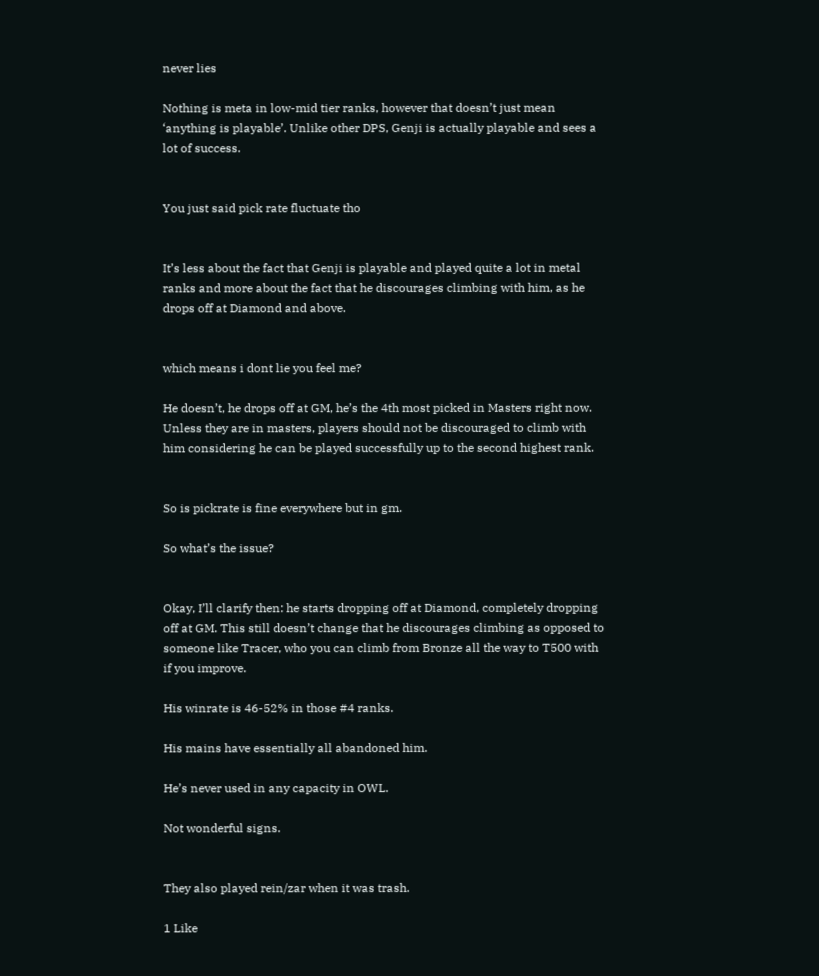never lies

Nothing is meta in low-mid tier ranks, however that doesn’t just mean ‘anything is playable’. Unlike other DPS, Genji is actually playable and sees a lot of success.


You just said pick rate fluctuate tho


It’s less about the fact that Genji is playable and played quite a lot in metal ranks and more about the fact that he discourages climbing with him, as he drops off at Diamond and above.


which means i dont lie you feel me?

He doesn’t, he drops off at GM, he’s the 4th most picked in Masters right now. Unless they are in masters, players should not be discouraged to climb with him considering he can be played successfully up to the second highest rank.


So is pickrate is fine everywhere but in gm.

So what’s the issue?


Okay, I’ll clarify then: he starts dropping off at Diamond, completely dropping off at GM. This still doesn’t change that he discourages climbing as opposed to someone like Tracer, who you can climb from Bronze all the way to T500 with if you improve.

His winrate is 46-52% in those #4 ranks.

His mains have essentially all abandoned him.

He’s never used in any capacity in OWL.

Not wonderful signs.


They also played rein/zar when it was trash.

1 Like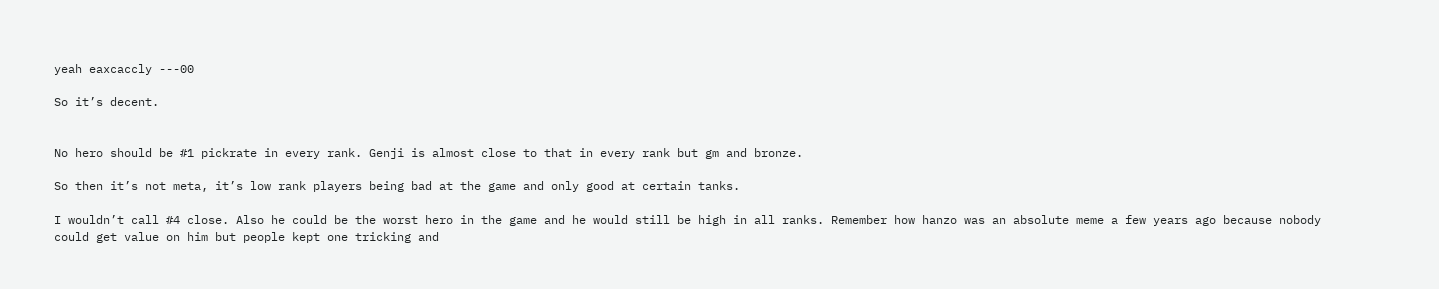yeah eaxcaccly ---00

So it’s decent.


No hero should be #1 pickrate in every rank. Genji is almost close to that in every rank but gm and bronze.

So then it’s not meta, it’s low rank players being bad at the game and only good at certain tanks.

I wouldn’t call #4 close. Also he could be the worst hero in the game and he would still be high in all ranks. Remember how hanzo was an absolute meme a few years ago because nobody could get value on him but people kept one tricking and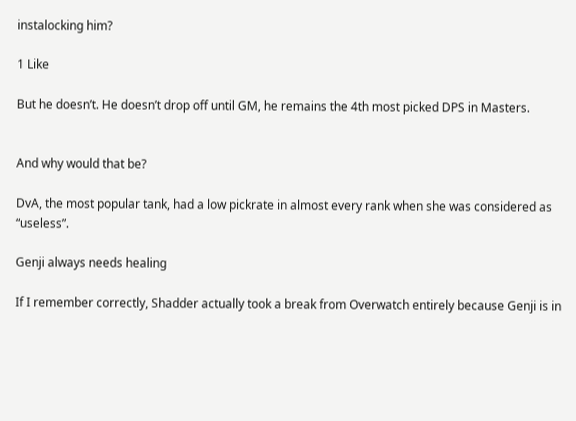instalocking him?

1 Like

But he doesn’t. He doesn’t drop off until GM, he remains the 4th most picked DPS in Masters.


And why would that be?

DvA, the most popular tank, had a low pickrate in almost every rank when she was considered as “useless”.

Genji always needs healing

If I remember correctly, Shadder actually took a break from Overwatch entirely because Genji is in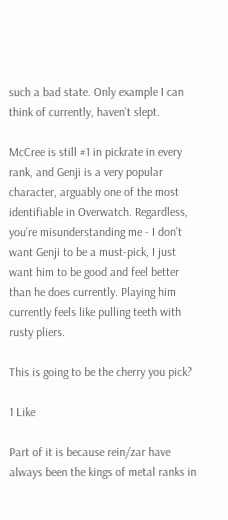such a bad state. Only example I can think of currently, haven’t slept.

McCree is still #1 in pickrate in every rank, and Genji is a very popular character, arguably one of the most identifiable in Overwatch. Regardless, you’re misunderstanding me - I don’t want Genji to be a must-pick, I just want him to be good and feel better than he does currently. Playing him currently feels like pulling teeth with rusty pliers.

This is going to be the cherry you pick?

1 Like

Part of it is because rein/zar have always been the kings of metal ranks in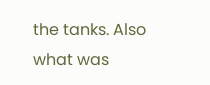the tanks. Also what was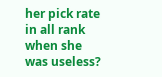her pick rate in all rank when she was useless?